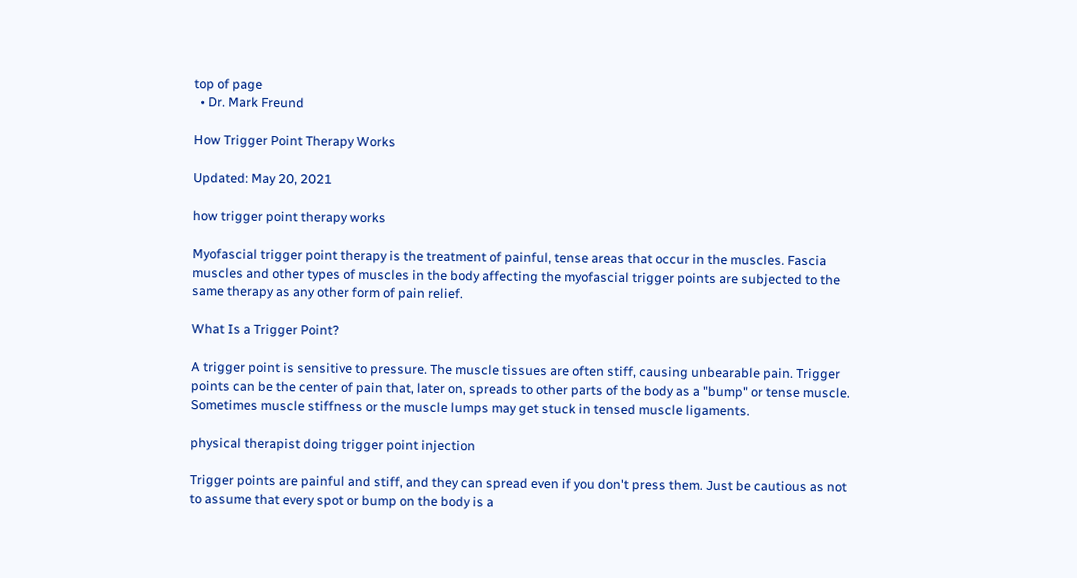top of page
  • Dr. Mark Freund

How Trigger Point Therapy Works

Updated: May 20, 2021

how trigger point therapy works

Myofascial trigger point therapy is the treatment of painful, tense areas that occur in the muscles. Fascia muscles and other types of muscles in the body affecting the myofascial trigger points are subjected to the same therapy as any other form of pain relief.

What Is a Trigger Point?

A trigger point is sensitive to pressure. The muscle tissues are often stiff, causing unbearable pain. Trigger points can be the center of pain that, later on, spreads to other parts of the body as a "bump" or tense muscle. Sometimes muscle stiffness or the muscle lumps may get stuck in tensed muscle ligaments.

physical therapist doing trigger point injection

Trigger points are painful and stiff, and they can spread even if you don't press them. Just be cautious as not to assume that every spot or bump on the body is a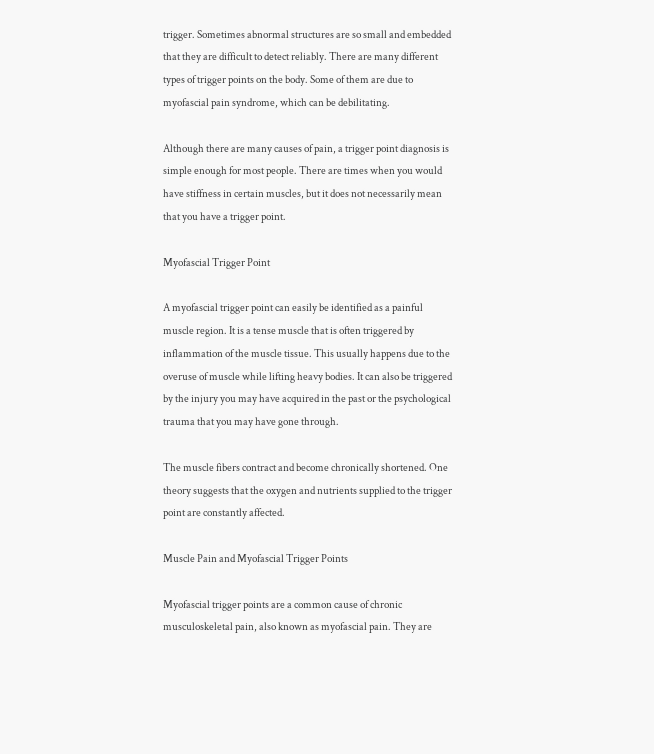trigger. Sometimes abnormal structures are so small and embedded that they are difficult to detect reliably. There are many different types of trigger points on the body. Some of them are due to myofascial pain syndrome, which can be debilitating.

Although there are many causes of pain, a trigger point diagnosis is simple enough for most people. There are times when you would have stiffness in certain muscles, but it does not necessarily mean that you have a trigger point.

Myofascial Trigger Point

A myofascial trigger point can easily be identified as a painful muscle region. It is a tense muscle that is often triggered by inflammation of the muscle tissue. This usually happens due to the overuse of muscle while lifting heavy bodies. It can also be triggered by the injury you may have acquired in the past or the psychological trauma that you may have gone through.

The muscle fibers contract and become chronically shortened. One theory suggests that the oxygen and nutrients supplied to the trigger point are constantly affected.

Muscle Pain and Myofascial Trigger Points

Myofascial trigger points are a common cause of chronic musculoskeletal pain, also known as myofascial pain. They are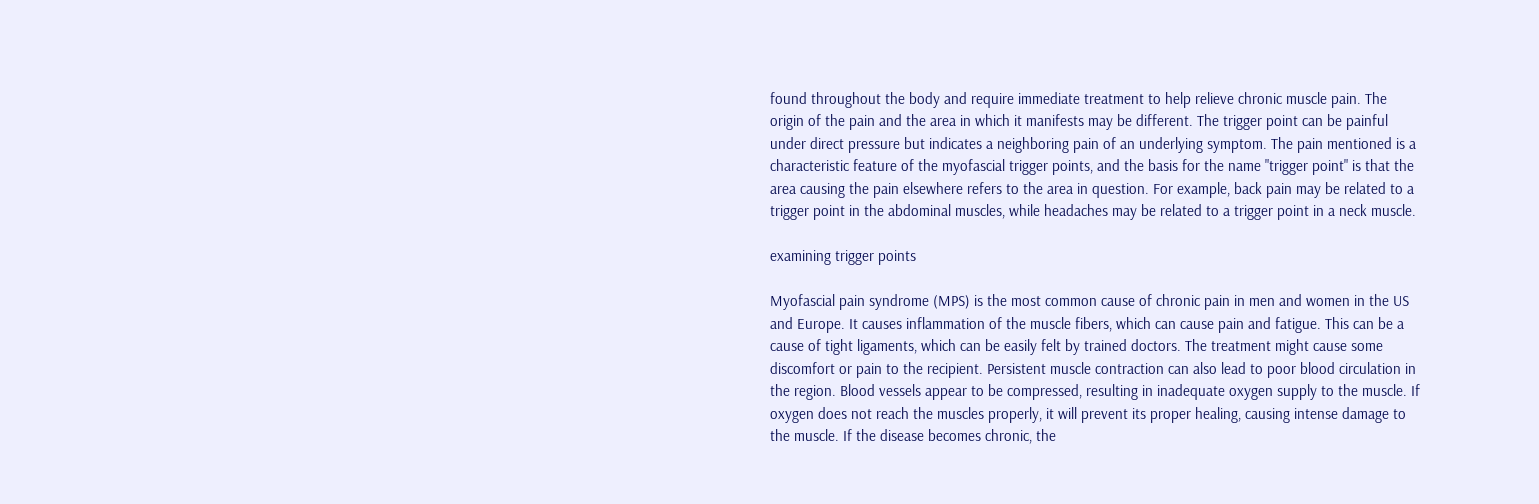found throughout the body and require immediate treatment to help relieve chronic muscle pain. The origin of the pain and the area in which it manifests may be different. The trigger point can be painful under direct pressure but indicates a neighboring pain of an underlying symptom. The pain mentioned is a characteristic feature of the myofascial trigger points, and the basis for the name "trigger point" is that the area causing the pain elsewhere refers to the area in question. For example, back pain may be related to a trigger point in the abdominal muscles, while headaches may be related to a trigger point in a neck muscle.

examining trigger points

Myofascial pain syndrome (MPS) is the most common cause of chronic pain in men and women in the US and Europe. It causes inflammation of the muscle fibers, which can cause pain and fatigue. This can be a cause of tight ligaments, which can be easily felt by trained doctors. The treatment might cause some discomfort or pain to the recipient. Persistent muscle contraction can also lead to poor blood circulation in the region. Blood vessels appear to be compressed, resulting in inadequate oxygen supply to the muscle. If oxygen does not reach the muscles properly, it will prevent its proper healing, causing intense damage to the muscle. If the disease becomes chronic, the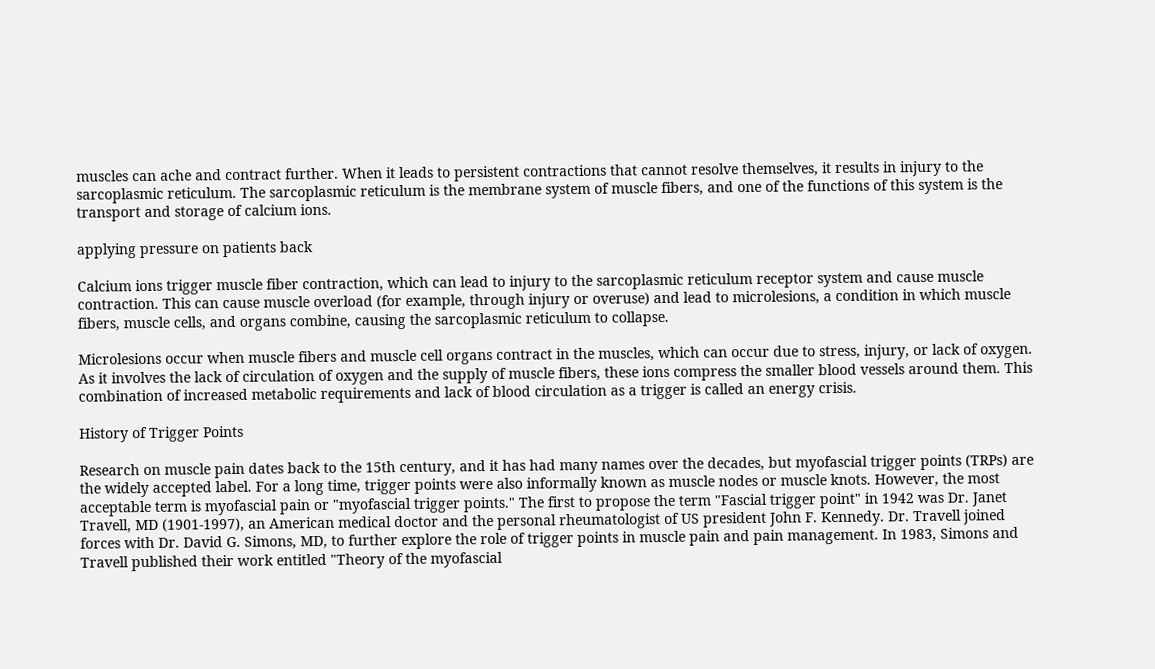muscles can ache and contract further. When it leads to persistent contractions that cannot resolve themselves, it results in injury to the sarcoplasmic reticulum. The sarcoplasmic reticulum is the membrane system of muscle fibers, and one of the functions of this system is the transport and storage of calcium ions.

applying pressure on patients back

Calcium ions trigger muscle fiber contraction, which can lead to injury to the sarcoplasmic reticulum receptor system and cause muscle contraction. This can cause muscle overload (for example, through injury or overuse) and lead to microlesions, a condition in which muscle fibers, muscle cells, and organs combine, causing the sarcoplasmic reticulum to collapse.

Microlesions occur when muscle fibers and muscle cell organs contract in the muscles, which can occur due to stress, injury, or lack of oxygen. As it involves the lack of circulation of oxygen and the supply of muscle fibers, these ions compress the smaller blood vessels around them. This combination of increased metabolic requirements and lack of blood circulation as a trigger is called an energy crisis.

History of Trigger Points

Research on muscle pain dates back to the 15th century, and it has had many names over the decades, but myofascial trigger points (TRPs) are the widely accepted label. For a long time, trigger points were also informally known as muscle nodes or muscle knots. However, the most acceptable term is myofascial pain or "myofascial trigger points." The first to propose the term "Fascial trigger point" in 1942 was Dr. Janet Travell, MD (1901-1997), an American medical doctor and the personal rheumatologist of US president John F. Kennedy. Dr. Travell joined forces with Dr. David G. Simons, MD, to further explore the role of trigger points in muscle pain and pain management. In 1983, Simons and Travell published their work entitled "Theory of the myofascial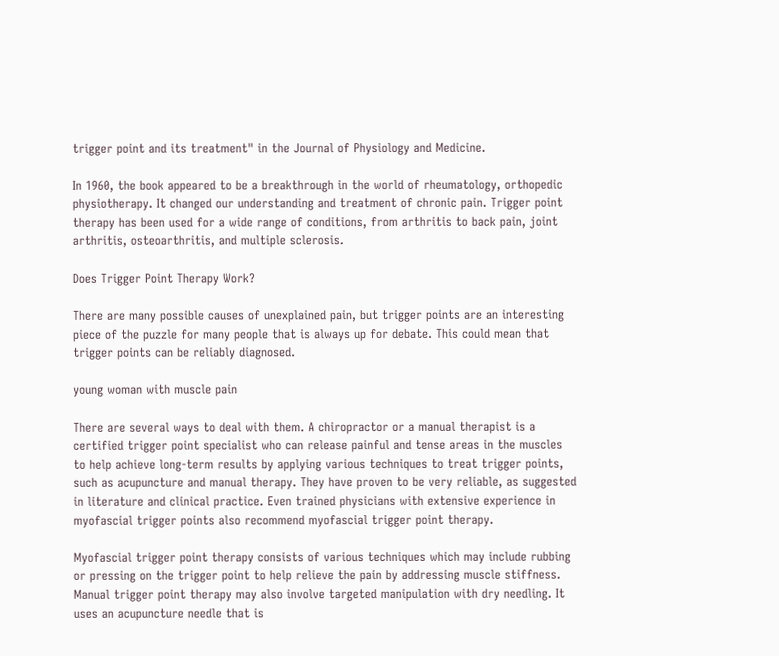trigger point and its treatment" in the Journal of Physiology and Medicine.

In 1960, the book appeared to be a breakthrough in the world of rheumatology, orthopedic physiotherapy. It changed our understanding and treatment of chronic pain. Trigger point therapy has been used for a wide range of conditions, from arthritis to back pain, joint arthritis, osteoarthritis, and multiple sclerosis.

Does Trigger Point Therapy Work?

There are many possible causes of unexplained pain, but trigger points are an interesting piece of the puzzle for many people that is always up for debate. This could mean that trigger points can be reliably diagnosed.

young woman with muscle pain

There are several ways to deal with them. A chiropractor or a manual therapist is a certified trigger point specialist who can release painful and tense areas in the muscles to help achieve long-term results by applying various techniques to treat trigger points, such as acupuncture and manual therapy. They have proven to be very reliable, as suggested in literature and clinical practice. Even trained physicians with extensive experience in myofascial trigger points also recommend myofascial trigger point therapy.

Myofascial trigger point therapy consists of various techniques which may include rubbing or pressing on the trigger point to help relieve the pain by addressing muscle stiffness. Manual trigger point therapy may also involve targeted manipulation with dry needling. It uses an acupuncture needle that is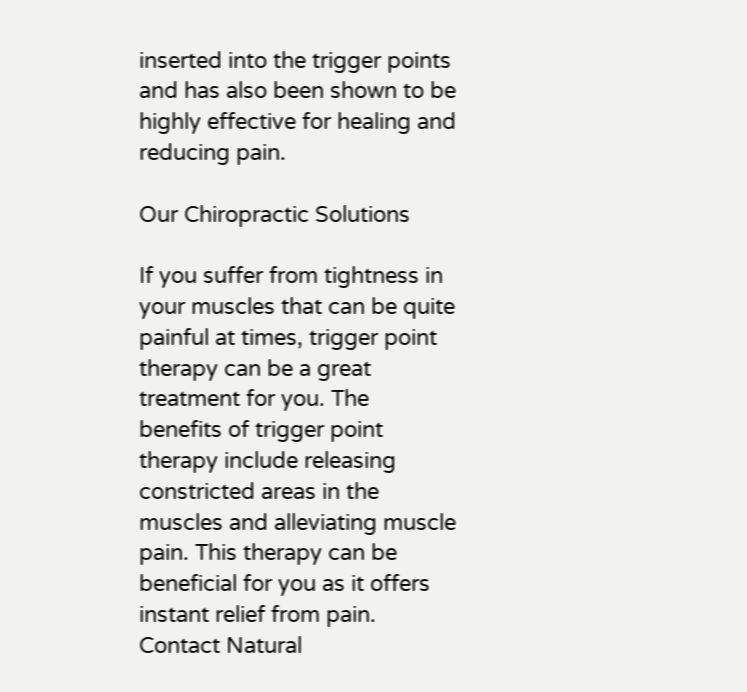inserted into the trigger points and has also been shown to be highly effective for healing and reducing pain.

Our Chiropractic Solutions

If you suffer from tightness in your muscles that can be quite painful at times, trigger point therapy can be a great treatment for you. The benefits of trigger point therapy include releasing constricted areas in the muscles and alleviating muscle pain. This therapy can be beneficial for you as it offers instant relief from pain. Contact Natural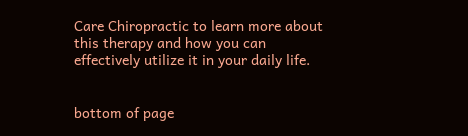Care Chiropractic to learn more about this therapy and how you can effectively utilize it in your daily life.


bottom of page